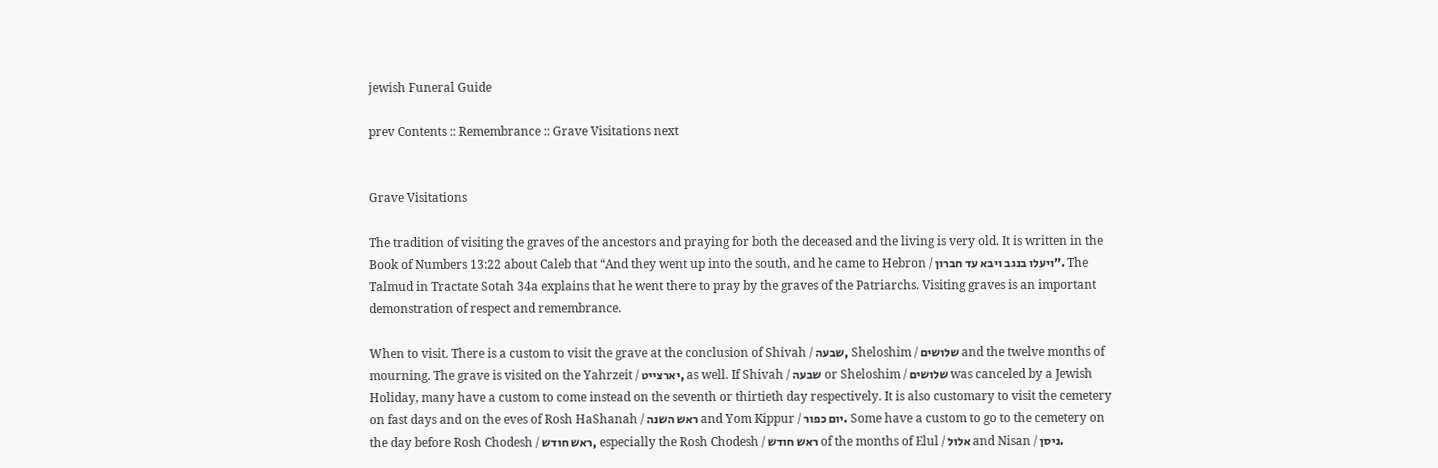jewish Funeral Guide

prev Contents :: Remembrance :: Grave Visitations next


Grave Visitations

The tradition of visiting the graves of the ancestors and praying for both the deceased and the living is very old. It is written in the Book of Numbers 13:22 about Caleb that “And they went up into the south, and he came to Hebron / ויעלו בנגב ויבא עד חברון”. The Talmud in Tractate Sotah 34a explains that he went there to pray by the graves of the Patriarchs. Visiting graves is an important demonstration of respect and remembrance.

When to visit. There is a custom to visit the grave at the conclusion of Shivah / שבעה, Sheloshim / שלושים and the twelve months of mourning. The grave is visited on the Yahrzeit / יארצייט, as well. If Shivah / שבעה or Sheloshim / שלושים was canceled by a Jewish Holiday, many have a custom to come instead on the seventh or thirtieth day respectively. It is also customary to visit the cemetery on fast days and on the eves of Rosh HaShanah / ראש השנה and Yom Kippur / יום כפור. Some have a custom to go to the cemetery on the day before Rosh Chodesh / ראש חודש, especially the Rosh Chodesh / ראש חודש of the months of Elul / אלול and Nisan / ניסן.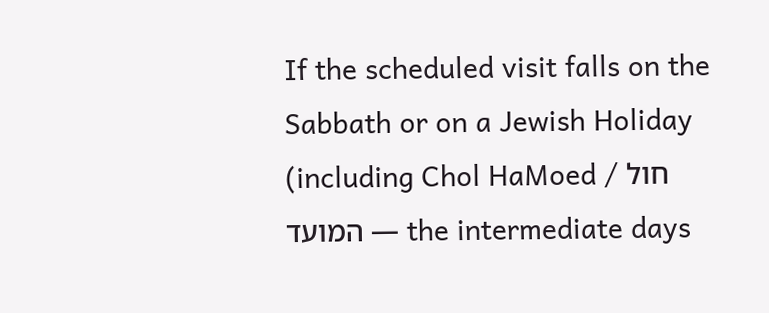If the scheduled visit falls on the Sabbath or on a Jewish Holiday (including Chol HaMoed / חול המועד — the intermediate days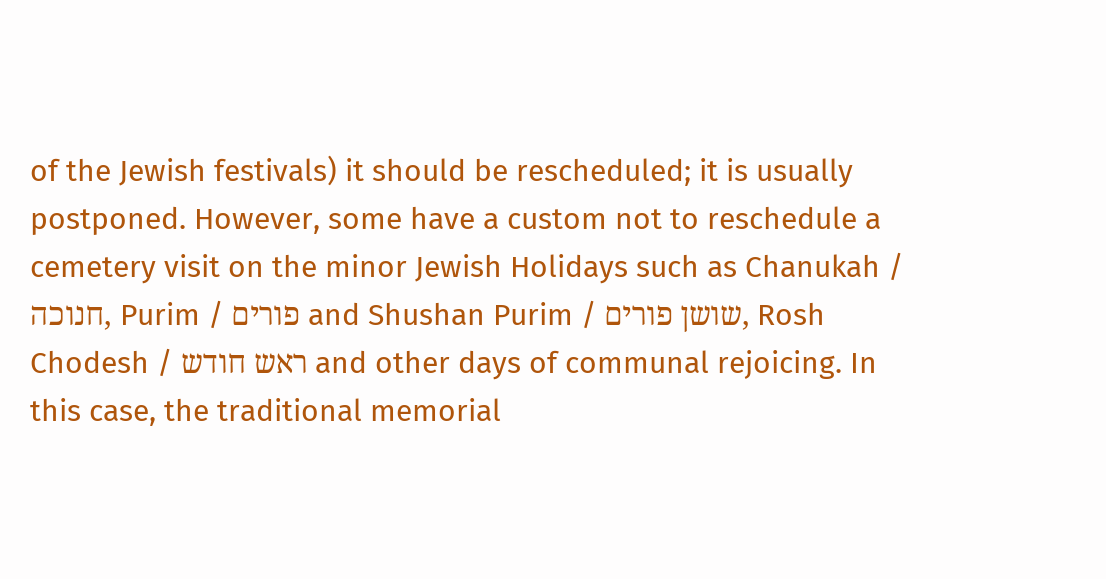of the Jewish festivals) it should be rescheduled; it is usually postponed. However, some have a custom not to reschedule a cemetery visit on the minor Jewish Holidays such as Chanukah / חנוכה, Purim / פורים and Shushan Purim / שושן פורים, Rosh Chodesh / ראש חודש and other days of communal rejoicing. In this case, the traditional memorial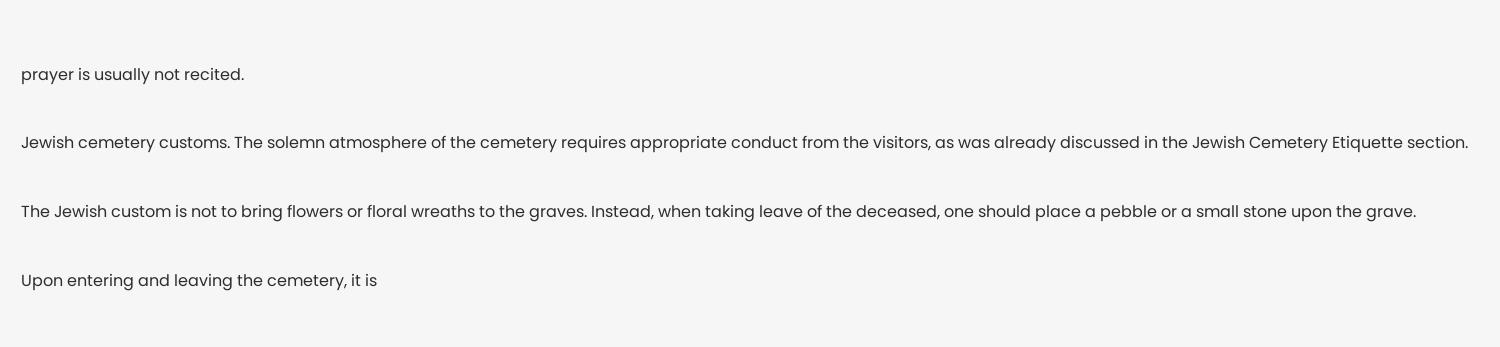prayer is usually not recited.

Jewish cemetery customs. The solemn atmosphere of the cemetery requires appropriate conduct from the visitors, as was already discussed in the Jewish Cemetery Etiquette section.

The Jewish custom is not to bring flowers or floral wreaths to the graves. Instead, when taking leave of the deceased, one should place a pebble or a small stone upon the grave.

Upon entering and leaving the cemetery, it is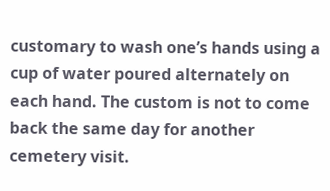customary to wash one’s hands using a cup of water poured alternately on each hand. The custom is not to come back the same day for another cemetery visit.